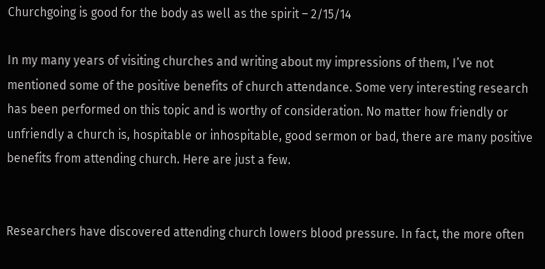Churchgoing is good for the body as well as the spirit – 2/15/14

In my many years of visiting churches and writing about my impressions of them, I’ve not mentioned some of the positive benefits of church attendance. Some very interesting research has been performed on this topic and is worthy of consideration. No matter how friendly or unfriendly a church is, hospitable or inhospitable, good sermon or bad, there are many positive benefits from attending church. Here are just a few.


Researchers have discovered attending church lowers blood pressure. In fact, the more often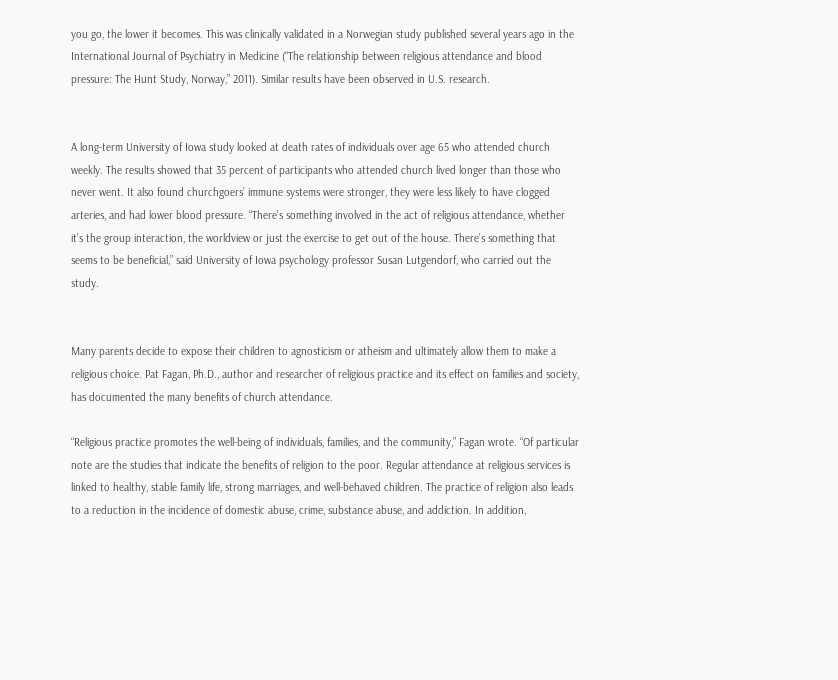you go, the lower it becomes. This was clinically validated in a Norwegian study published several years ago in the International Journal of Psychiatry in Medicine (“The relationship between religious attendance and blood pressure: The Hunt Study, Norway,” 2011). Similar results have been observed in U.S. research.


A long-term University of Iowa study looked at death rates of individuals over age 65 who attended church weekly. The results showed that 35 percent of participants who attended church lived longer than those who never went. It also found churchgoers’ immune systems were stronger, they were less likely to have clogged arteries, and had lower blood pressure. “There’s something involved in the act of religious attendance, whether it’s the group interaction, the worldview or just the exercise to get out of the house. There’s something that seems to be beneficial,” said University of Iowa psychology professor Susan Lutgendorf, who carried out the study.


Many parents decide to expose their children to agnosticism or atheism and ultimately allow them to make a religious choice. Pat Fagan, Ph.D., author and researcher of religious practice and its effect on families and society, has documented the many benefits of church attendance.

“Religious practice promotes the well-being of individuals, families, and the community,” Fagan wrote. “Of particular note are the studies that indicate the benefits of religion to the poor. Regular attendance at religious services is linked to healthy, stable family life, strong marriages, and well-behaved children. The practice of religion also leads to a reduction in the incidence of domestic abuse, crime, substance abuse, and addiction. In addition,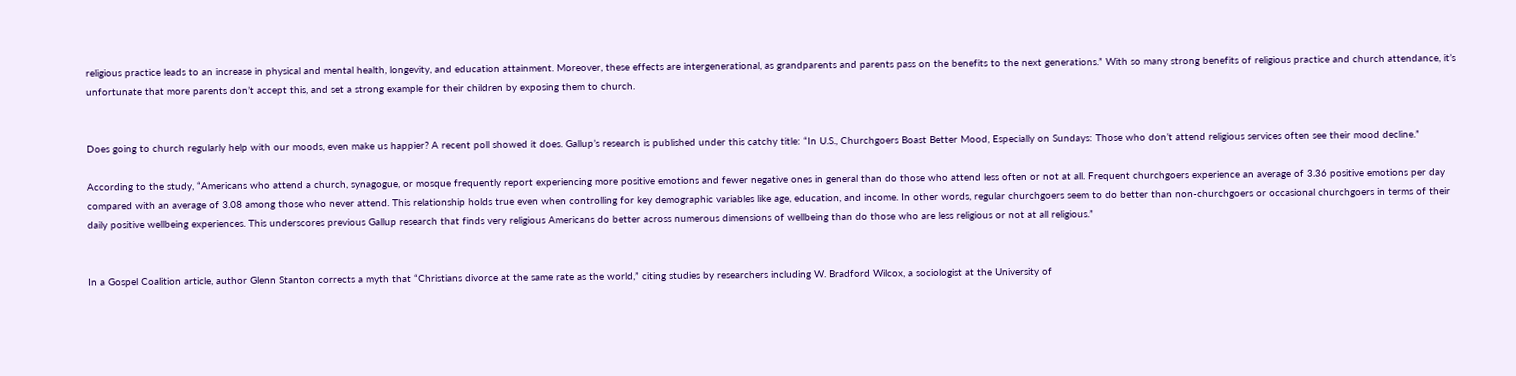religious practice leads to an increase in physical and mental health, longevity, and education attainment. Moreover, these effects are intergenerational, as grandparents and parents pass on the benefits to the next generations.” With so many strong benefits of religious practice and church attendance, it’s unfortunate that more parents don’t accept this, and set a strong example for their children by exposing them to church.


Does going to church regularly help with our moods, even make us happier? A recent poll showed it does. Gallup’s research is published under this catchy title: “In U.S., Churchgoers Boast Better Mood, Especially on Sundays: Those who don’t attend religious services often see their mood decline.”

According to the study, “Americans who attend a church, synagogue, or mosque frequently report experiencing more positive emotions and fewer negative ones in general than do those who attend less often or not at all. Frequent churchgoers experience an average of 3.36 positive emotions per day compared with an average of 3.08 among those who never attend. This relationship holds true even when controlling for key demographic variables like age, education, and income. In other words, regular churchgoers seem to do better than non-churchgoers or occasional churchgoers in terms of their daily positive wellbeing experiences. This underscores previous Gallup research that finds very religious Americans do better across numerous dimensions of wellbeing than do those who are less religious or not at all religious.”


In a Gospel Coalition article, author Glenn Stanton corrects a myth that “Christians divorce at the same rate as the world,” citing studies by researchers including W. Bradford Wilcox, a sociologist at the University of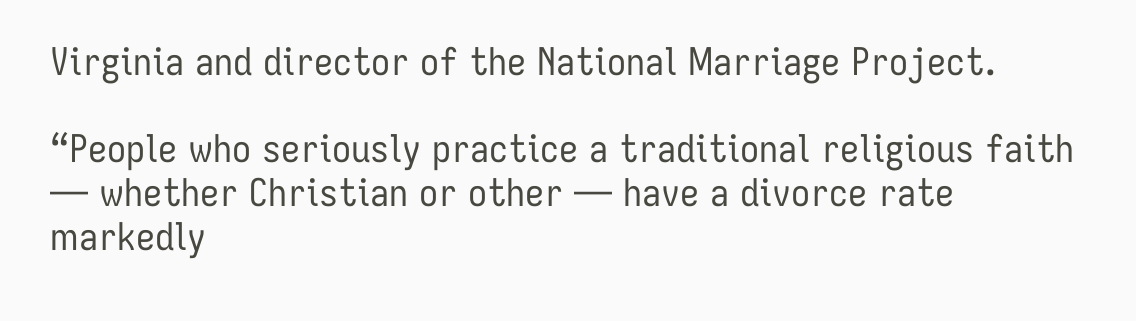Virginia and director of the National Marriage Project.

“People who seriously practice a traditional religious faith — whether Christian or other — have a divorce rate markedly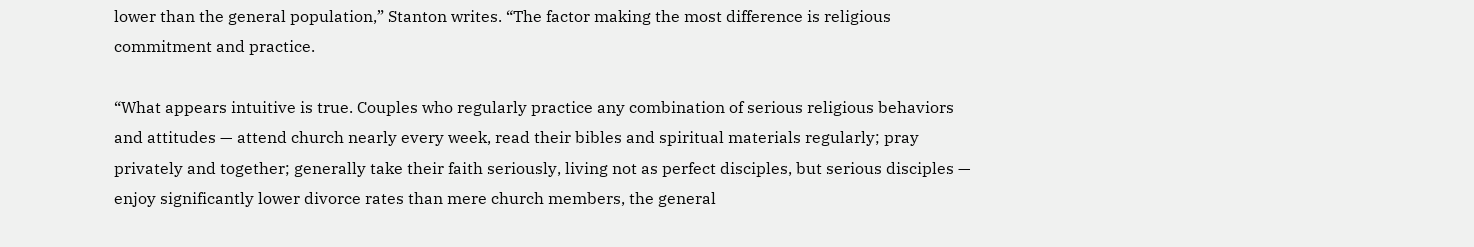lower than the general population,” Stanton writes. “The factor making the most difference is religious commitment and practice.

“What appears intuitive is true. Couples who regularly practice any combination of serious religious behaviors and attitudes — attend church nearly every week, read their bibles and spiritual materials regularly; pray privately and together; generally take their faith seriously, living not as perfect disciples, but serious disciples — enjoy significantly lower divorce rates than mere church members, the general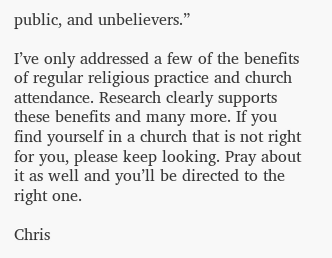public, and unbelievers.”

I’ve only addressed a few of the benefits of regular religious practice and church attendance. Research clearly supports these benefits and many more. If you find yourself in a church that is not right for you, please keep looking. Pray about it as well and you’ll be directed to the right one.

Chris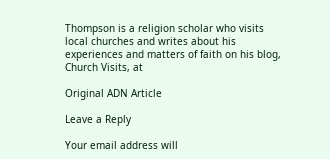Thompson is a religion scholar who visits local churches and writes about his experiences and matters of faith on his blog, Church Visits, at

Original ADN Article

Leave a Reply

Your email address will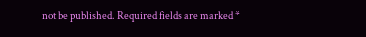not be published. Required fields are marked *